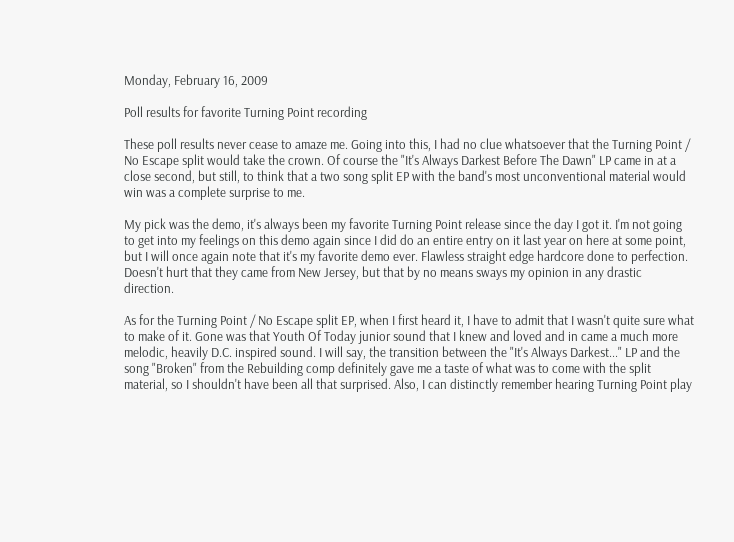Monday, February 16, 2009

Poll results for favorite Turning Point recording

These poll results never cease to amaze me. Going into this, I had no clue whatsoever that the Turning Point / No Escape split would take the crown. Of course the "It's Always Darkest Before The Dawn" LP came in at a close second, but still, to think that a two song split EP with the band's most unconventional material would win was a complete surprise to me.

My pick was the demo, it's always been my favorite Turning Point release since the day I got it. I'm not going to get into my feelings on this demo again since I did do an entire entry on it last year on here at some point, but I will once again note that it's my favorite demo ever. Flawless straight edge hardcore done to perfection. Doesn't hurt that they came from New Jersey, but that by no means sways my opinion in any drastic direction.

As for the Turning Point / No Escape split EP, when I first heard it, I have to admit that I wasn't quite sure what to make of it. Gone was that Youth Of Today junior sound that I knew and loved and in came a much more melodic, heavily D.C. inspired sound. I will say, the transition between the "It's Always Darkest..." LP and the song "Broken" from the Rebuilding comp definitely gave me a taste of what was to come with the split material, so I shouldn't have been all that surprised. Also, I can distinctly remember hearing Turning Point play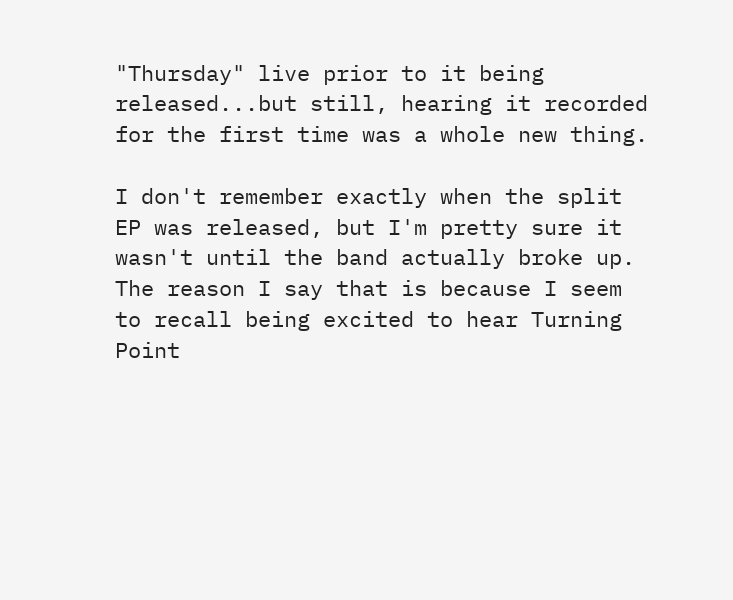"Thursday" live prior to it being released...but still, hearing it recorded for the first time was a whole new thing.

I don't remember exactly when the split EP was released, but I'm pretty sure it wasn't until the band actually broke up. The reason I say that is because I seem to recall being excited to hear Turning Point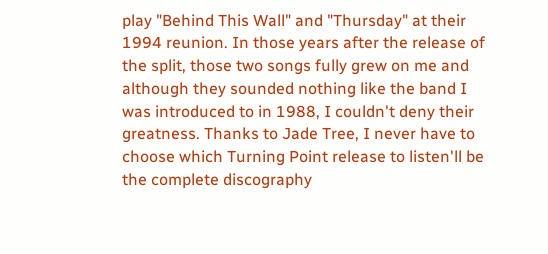play "Behind This Wall" and "Thursday" at their 1994 reunion. In those years after the release of the split, those two songs fully grew on me and although they sounded nothing like the band I was introduced to in 1988, I couldn't deny their greatness. Thanks to Jade Tree, I never have to choose which Turning Point release to listen'll be the complete discography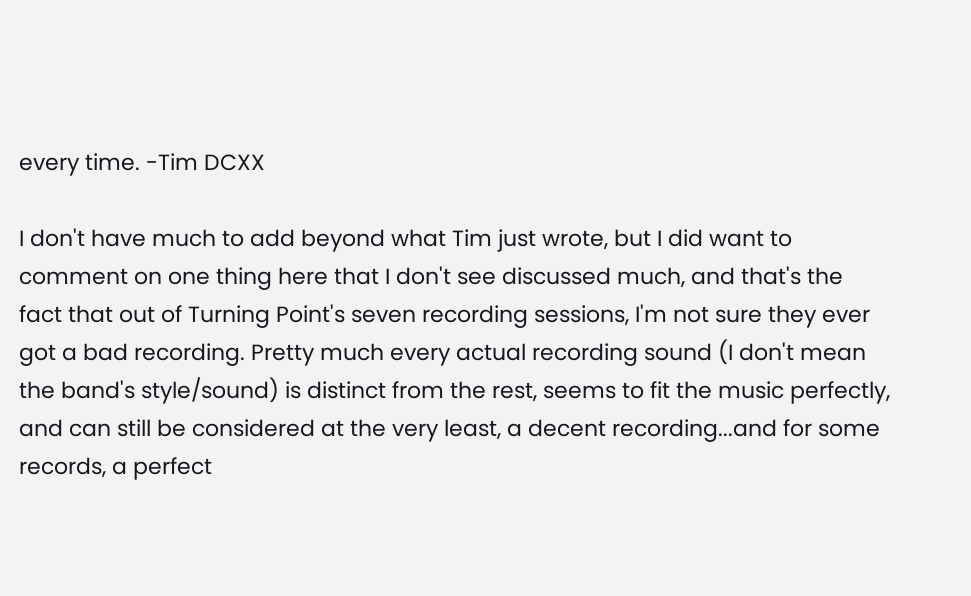every time. -Tim DCXX

I don't have much to add beyond what Tim just wrote, but I did want to comment on one thing here that I don't see discussed much, and that's the fact that out of Turning Point's seven recording sessions, I'm not sure they ever got a bad recording. Pretty much every actual recording sound (I don't mean the band's style/sound) is distinct from the rest, seems to fit the music perfectly, and can still be considered at the very least, a decent recording...and for some records, a perfect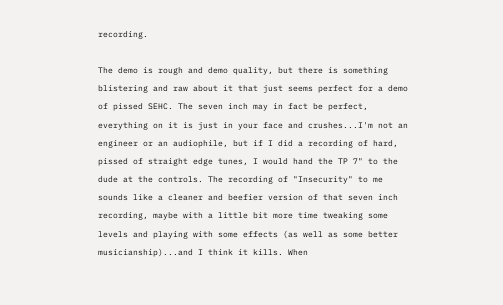recording.

The demo is rough and demo quality, but there is something blistering and raw about it that just seems perfect for a demo of pissed SEHC. The seven inch may in fact be perfect, everything on it is just in your face and crushes...I'm not an engineer or an audiophile, but if I did a recording of hard, pissed of straight edge tunes, I would hand the TP 7" to the dude at the controls. The recording of "Insecurity" to me sounds like a cleaner and beefier version of that seven inch recording, maybe with a little bit more time tweaking some levels and playing with some effects (as well as some better musicianship)...and I think it kills. When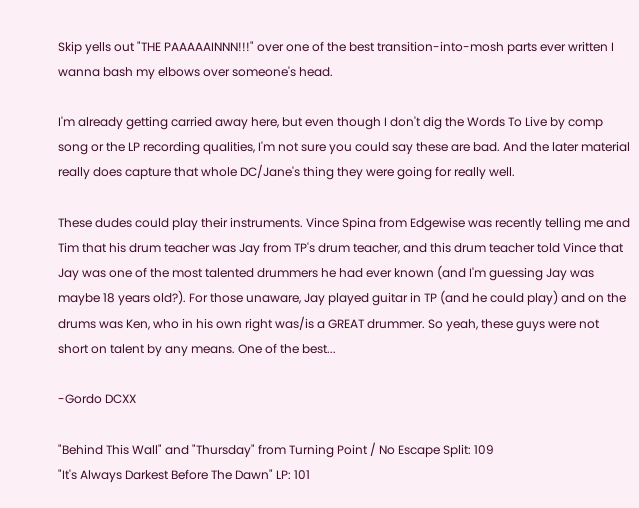Skip yells out "THE PAAAAAINNN!!!" over one of the best transition-into-mosh parts ever written I wanna bash my elbows over someone's head.

I'm already getting carried away here, but even though I don't dig the Words To Live by comp song or the LP recording qualities, I'm not sure you could say these are bad. And the later material really does capture that whole DC/Jane's thing they were going for really well.

These dudes could play their instruments. Vince Spina from Edgewise was recently telling me and Tim that his drum teacher was Jay from TP's drum teacher, and this drum teacher told Vince that Jay was one of the most talented drummers he had ever known (and I'm guessing Jay was maybe 18 years old?). For those unaware, Jay played guitar in TP (and he could play) and on the drums was Ken, who in his own right was/is a GREAT drummer. So yeah, these guys were not short on talent by any means. One of the best...

-Gordo DCXX

"Behind This Wall" and "Thursday" from Turning Point / No Escape Split: 109
"It's Always Darkest Before The Dawn" LP: 101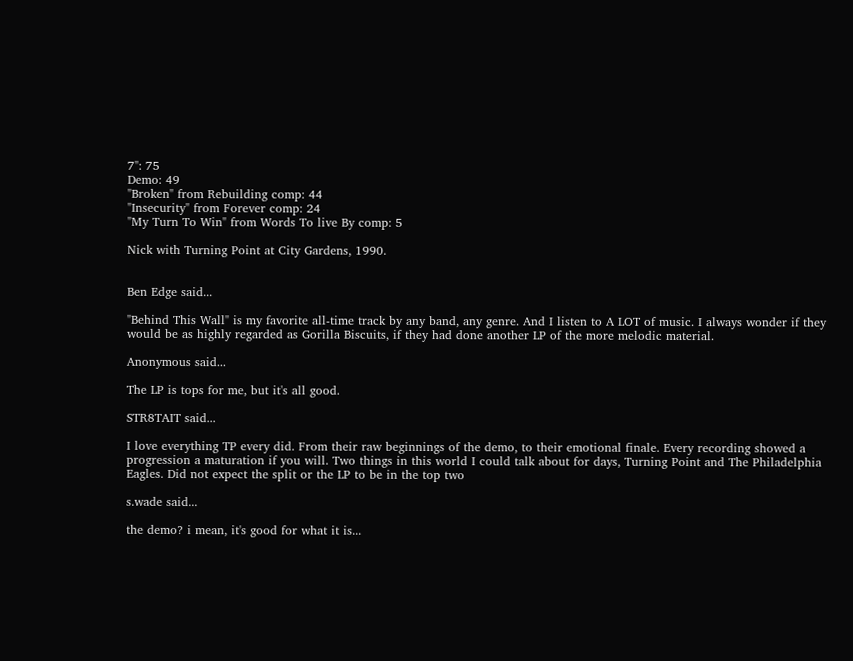7": 75
Demo: 49
"Broken" from Rebuilding comp: 44
"Insecurity" from Forever comp: 24
"My Turn To Win" from Words To live By comp: 5

Nick with Turning Point at City Gardens, 1990.


Ben Edge said...

"Behind This Wall" is my favorite all-time track by any band, any genre. And I listen to A LOT of music. I always wonder if they would be as highly regarded as Gorilla Biscuits, if they had done another LP of the more melodic material.

Anonymous said...

The LP is tops for me, but it's all good.

STR8TAIT said...

I love everything TP every did. From their raw beginnings of the demo, to their emotional finale. Every recording showed a progression a maturation if you will. Two things in this world I could talk about for days, Turning Point and The Philadelphia Eagles. Did not expect the split or the LP to be in the top two

s.wade said...

the demo? i mean, it's good for what it is...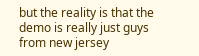but the reality is that the demo is really just guys from new jersey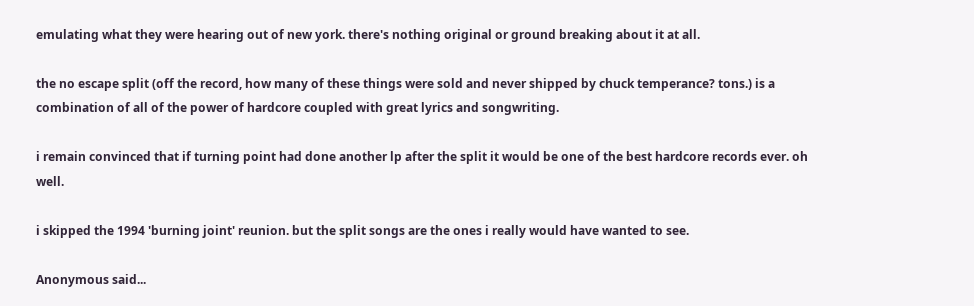emulating what they were hearing out of new york. there's nothing original or ground breaking about it at all.

the no escape split (off the record, how many of these things were sold and never shipped by chuck temperance? tons.) is a combination of all of the power of hardcore coupled with great lyrics and songwriting.

i remain convinced that if turning point had done another lp after the split it would be one of the best hardcore records ever. oh well.

i skipped the 1994 'burning joint' reunion. but the split songs are the ones i really would have wanted to see.

Anonymous said...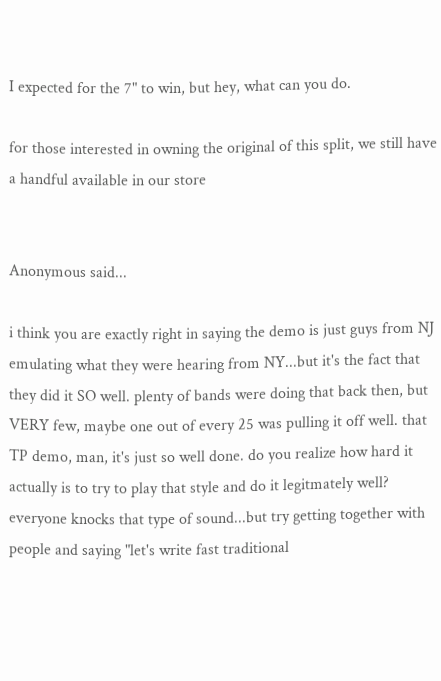I expected for the 7" to win, but hey, what can you do.

for those interested in owning the original of this split, we still have a handful available in our store


Anonymous said...

i think you are exactly right in saying the demo is just guys from NJ emulating what they were hearing from NY...but it's the fact that they did it SO well. plenty of bands were doing that back then, but VERY few, maybe one out of every 25 was pulling it off well. that TP demo, man, it's just so well done. do you realize how hard it actually is to try to play that style and do it legitmately well? everyone knocks that type of sound...but try getting together with people and saying "let's write fast traditional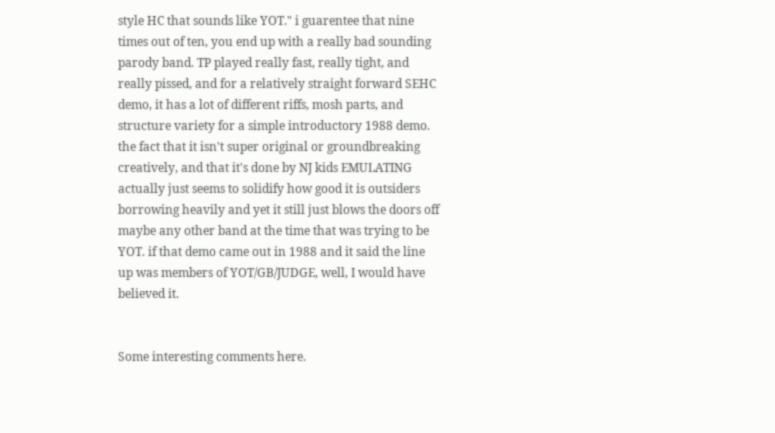style HC that sounds like YOT." i guarentee that nine times out of ten, you end up with a really bad sounding parody band. TP played really fast, really tight, and really pissed, and for a relatively straight forward SEHC demo, it has a lot of different riffs, mosh parts, and structure variety for a simple introductory 1988 demo. the fact that it isn't super original or groundbreaking creatively, and that it's done by NJ kids EMULATING actually just seems to solidify how good it is outsiders borrowing heavily and yet it still just blows the doors off maybe any other band at the time that was trying to be YOT. if that demo came out in 1988 and it said the line up was members of YOT/GB/JUDGE, well, I would have believed it.


Some interesting comments here.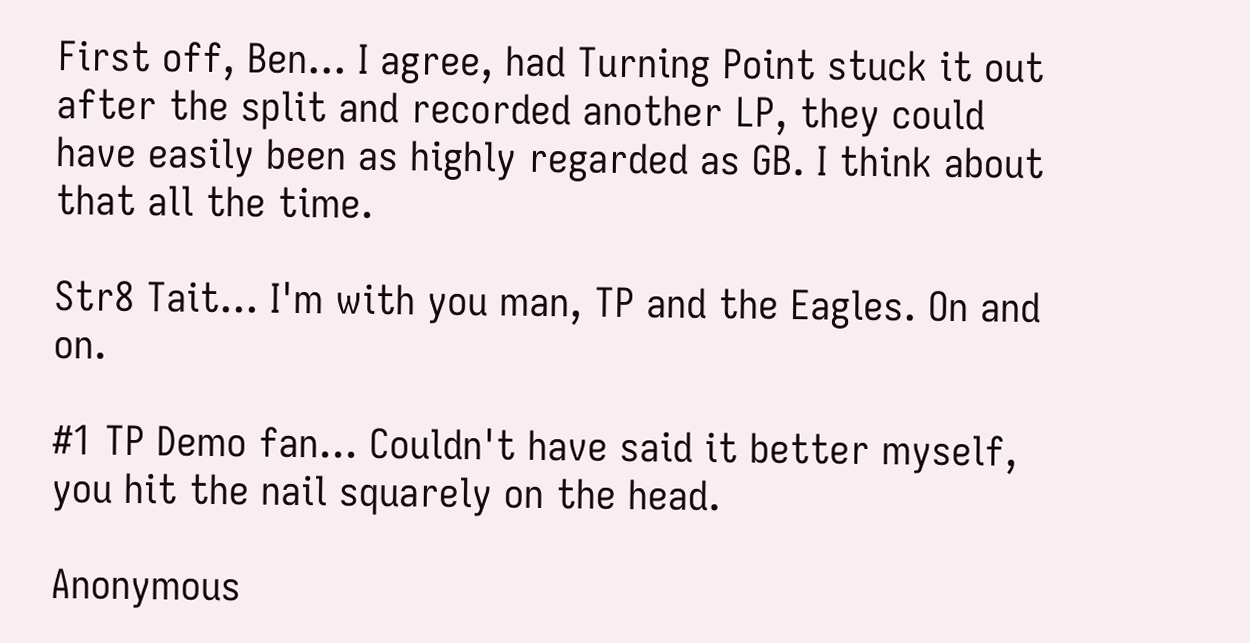First off, Ben... I agree, had Turning Point stuck it out after the split and recorded another LP, they could have easily been as highly regarded as GB. I think about that all the time.

Str8 Tait... I'm with you man, TP and the Eagles. On and on.

#1 TP Demo fan... Couldn't have said it better myself, you hit the nail squarely on the head.

Anonymous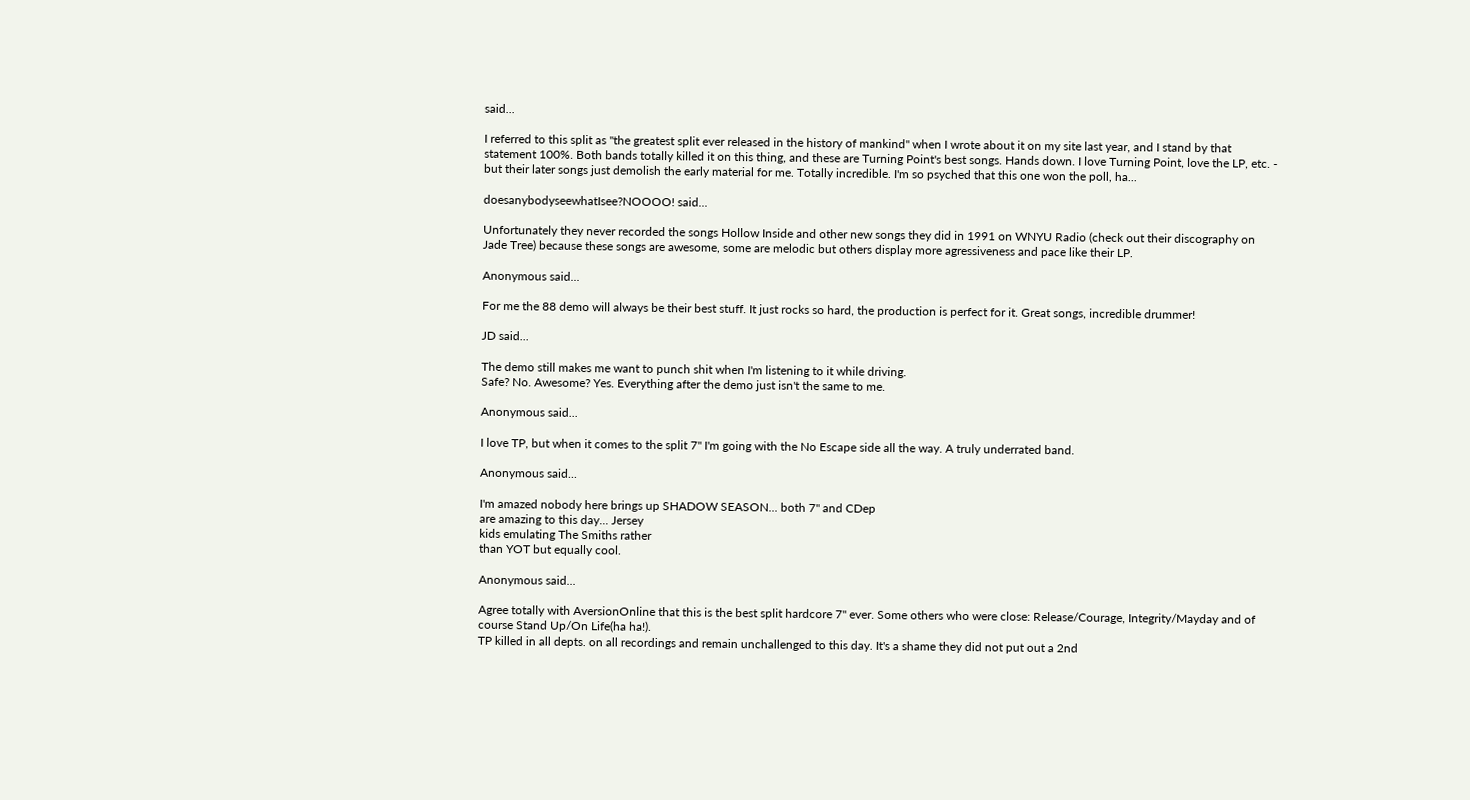said...

I referred to this split as "the greatest split ever released in the history of mankind" when I wrote about it on my site last year, and I stand by that statement 100%. Both bands totally killed it on this thing, and these are Turning Point's best songs. Hands down. I love Turning Point, love the LP, etc. - but their later songs just demolish the early material for me. Totally incredible. I'm so psyched that this one won the poll, ha...

doesanybodyseewhatIsee?NOOOO! said...

Unfortunately they never recorded the songs Hollow Inside and other new songs they did in 1991 on WNYU Radio (check out their discography on Jade Tree) because these songs are awesome, some are melodic but others display more agressiveness and pace like their LP.

Anonymous said...

For me the 88 demo will always be their best stuff. It just rocks so hard, the production is perfect for it. Great songs, incredible drummer!

JD said...

The demo still makes me want to punch shit when I'm listening to it while driving.
Safe? No. Awesome? Yes. Everything after the demo just isn't the same to me.

Anonymous said...

I love TP, but when it comes to the split 7" I'm going with the No Escape side all the way. A truly underrated band.

Anonymous said...

I'm amazed nobody here brings up SHADOW SEASON... both 7" and CDep
are amazing to this day... Jersey
kids emulating The Smiths rather
than YOT but equally cool.

Anonymous said...

Agree totally with AversionOnline that this is the best split hardcore 7" ever. Some others who were close: Release/Courage, Integrity/Mayday and of course Stand Up/On Life(ha ha!).
TP killed in all depts. on all recordings and remain unchallenged to this day. It's a shame they did not put out a 2nd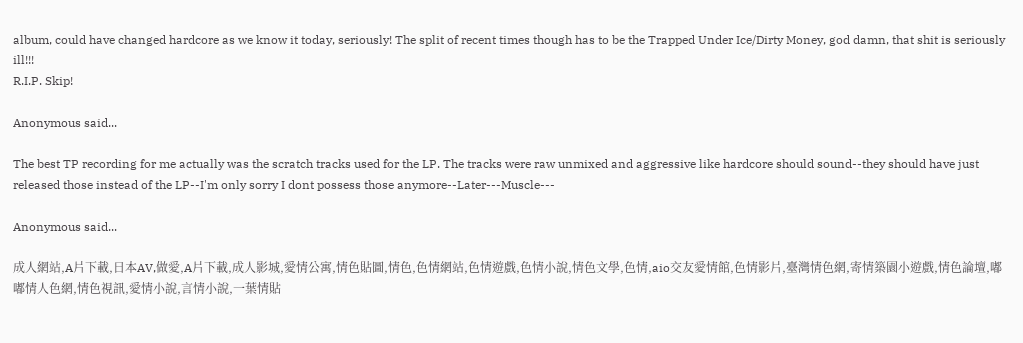album, could have changed hardcore as we know it today, seriously! The split of recent times though has to be the Trapped Under Ice/Dirty Money, god damn, that shit is seriously ill!!!
R.I.P. Skip!

Anonymous said...

The best TP recording for me actually was the scratch tracks used for the LP. The tracks were raw unmixed and aggressive like hardcore should sound--they should have just released those instead of the LP--I'm only sorry I dont possess those anymore--Later---Muscle---

Anonymous said...

成人網站,A片下載,日本AV,做愛,A片下載,成人影城,愛情公寓,情色貼圖,情色,色情網站,色情遊戲,色情小說,情色文學,色情,aio交友愛情館,色情影片,臺灣情色網,寄情築園小遊戲,情色論壇,嘟嘟情人色網,情色視訊,愛情小說,言情小說,一葉情貼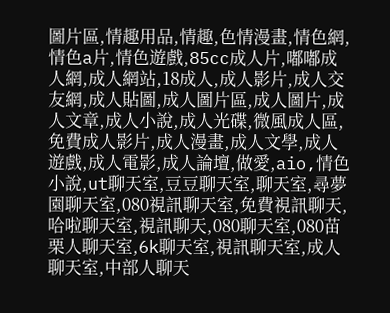圖片區,情趣用品,情趣,色情漫畫,情色網,情色a片,情色遊戲,85cc成人片,嘟嘟成人網,成人網站,18成人,成人影片,成人交友網,成人貼圖,成人圖片區,成人圖片,成人文章,成人小說,成人光碟,微風成人區,免費成人影片,成人漫畫,成人文學,成人遊戲,成人電影,成人論壇,做愛,aio,情色小說,ut聊天室,豆豆聊天室,聊天室,尋夢園聊天室,080視訊聊天室,免費視訊聊天,哈啦聊天室,視訊聊天,080聊天室,080苗栗人聊天室,6k聊天室,視訊聊天室,成人聊天室,中部人聊天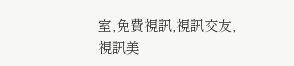室,免費視訊,視訊交友,視訊美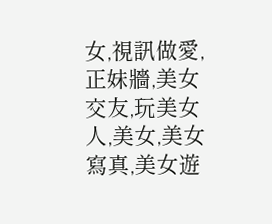女,視訊做愛,正妹牆,美女交友,玩美女人,美女,美女寫真,美女遊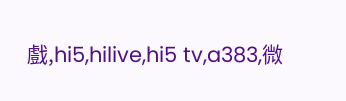戲,hi5,hilive,hi5 tv,a383,微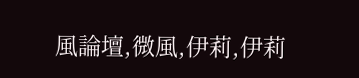風論壇,微風,伊莉,伊莉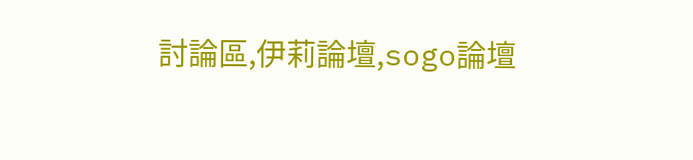討論區,伊莉論壇,sogo論壇